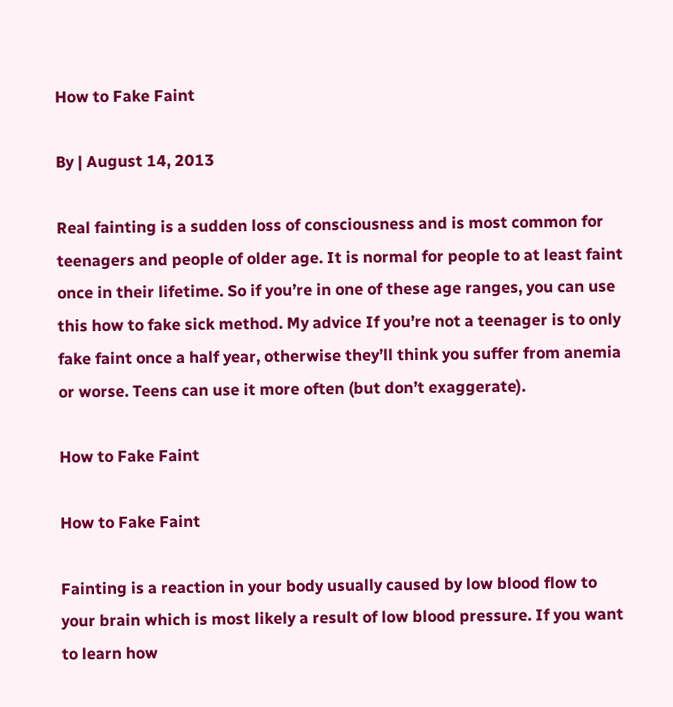How to Fake Faint

By | August 14, 2013

Real fainting is a sudden loss of consciousness and is most common for teenagers and people of older age. It is normal for people to at least faint once in their lifetime. So if you’re in one of these age ranges, you can use this how to fake sick method. My advice If you’re not a teenager is to only fake faint once a half year, otherwise they’ll think you suffer from anemia or worse. Teens can use it more often (but don’t exaggerate).

How to Fake Faint

How to Fake Faint

Fainting is a reaction in your body usually caused by low blood flow to your brain which is most likely a result of low blood pressure. If you want to learn how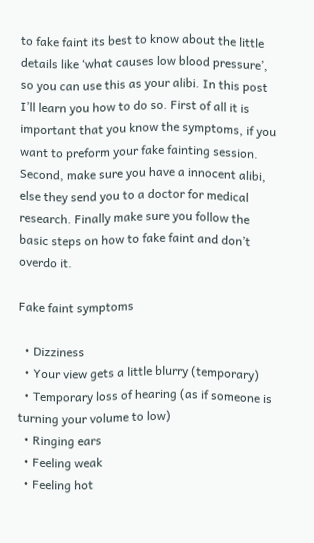to fake faint its best to know about the little details like ‘what causes low blood pressure’, so you can use this as your alibi. In this post I’ll learn you how to do so. First of all it is important that you know the symptoms, if you want to preform your fake fainting session. Second, make sure you have a innocent alibi, else they send you to a doctor for medical research. Finally make sure you follow the basic steps on how to fake faint and don’t overdo it.

Fake faint symptoms

  • Dizziness
  • Your view gets a little blurry (temporary)
  • Temporary loss of hearing (as if someone is turning your volume to low)
  • Ringing ears
  • Feeling weak
  • Feeling hot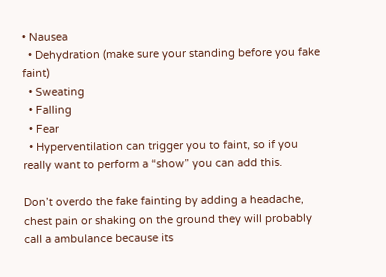• Nausea
  • Dehydration (make sure your standing before you fake faint)
  • Sweating
  • Falling
  • Fear
  • Hyperventilation can trigger you to faint, so if you really want to perform a “show” you can add this.

Don’t overdo the fake fainting by adding a headache, chest pain or shaking on the ground they will probably call a ambulance because its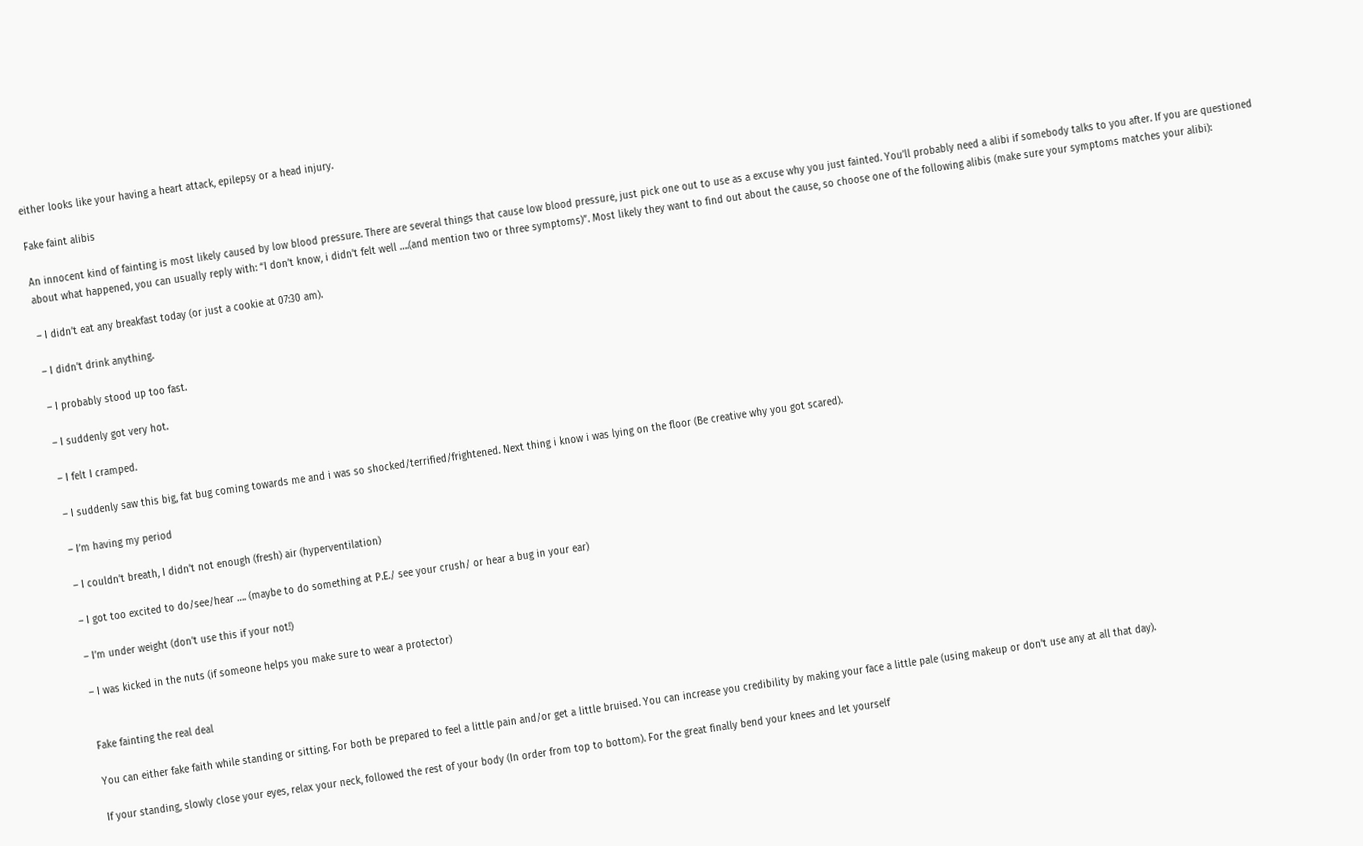either looks like your having a heart attack, epilepsy or a head injury.

Fake faint alibis

An innocent kind of fainting is most likely caused by low blood pressure. There are several things that cause low blood pressure, just pick one out to use as a excuse why you just fainted. You’ll probably need a alibi if somebody talks to you after. If you are questioned about what happened, you can usually reply with: “I don’t know, i didn’t felt well ….(and mention two or three symptoms)”. Most likely they want to find out about the cause, so choose one of the following alibis (make sure your symptoms matches your alibi):

– I didn’t eat any breakfast today (or just a cookie at 07:30 am).

– I didn’t drink anything.

– I probably stood up too fast.

– I suddenly got very hot.

– I felt I cramped.

– I suddenly saw this big, fat bug coming towards me and i was so shocked/terrified/frightened. Next thing i know i was lying on the floor (Be creative why you got scared).

– I’m having my period

– I couldn’t breath, I didn’t not enough (fresh) air (hyperventilation)

– I got too excited to do/see/hear …. (maybe to do something at P.E./ see your crush/ or hear a bug in your ear)

– I’m under weight (don’t use this if your not!)

– I was kicked in the nuts (if someone helps you make sure to wear a protector)


Fake fainting the real deal

You can either fake faith while standing or sitting. For both be prepared to feel a little pain and/or get a little bruised. You can increase you credibility by making your face a little pale (using makeup or don’t use any at all that day).

If your standing, slowly close your eyes, relax your neck, followed the rest of your body (In order from top to bottom). For the great finally bend your knees and let yourself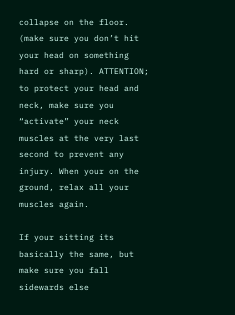collapse on the floor. (make sure you don’t hit your head on something hard or sharp). ATTENTION; to protect your head and neck, make sure you “activate” your neck muscles at the very last second to prevent any injury. When your on the ground, relax all your muscles again.

If your sitting its basically the same, but make sure you fall sidewards else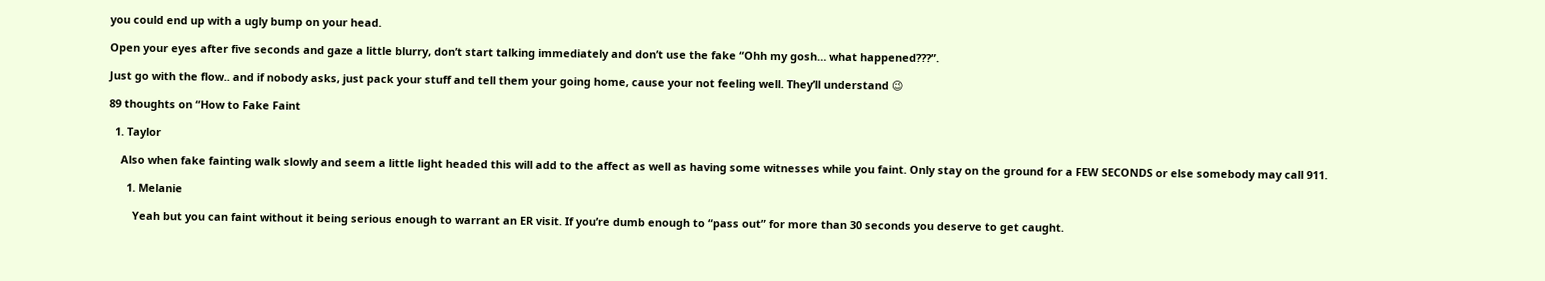you could end up with a ugly bump on your head.

Open your eyes after five seconds and gaze a little blurry, don’t start talking immediately and don’t use the fake “Ohh my gosh… what happened???”.

Just go with the flow.. and if nobody asks, just pack your stuff and tell them your going home, cause your not feeling well. They’ll understand 😉

89 thoughts on “How to Fake Faint

  1. Taylor

    Also when fake fainting walk slowly and seem a little light headed this will add to the affect as well as having some witnesses while you faint. Only stay on the ground for a FEW SECONDS or else somebody may call 911.

      1. Melanie

        Yeah but you can faint without it being serious enough to warrant an ER visit. If you’re dumb enough to “pass out” for more than 30 seconds you deserve to get caught.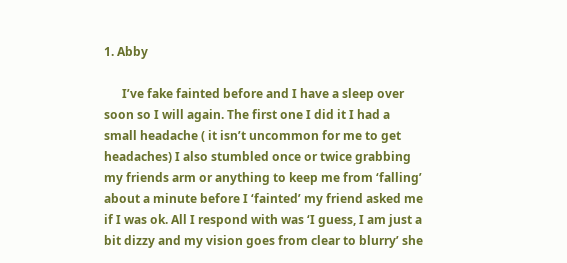1. Abby

      I’ve fake fainted before and I have a sleep over soon so I will again. The first one I did it I had a small headache ( it isn’t uncommon for me to get headaches) I also stumbled once or twice grabbing my friends arm or anything to keep me from ‘falling’ about a minute before I ‘fainted’ my friend asked me if I was ok. All I respond with was ‘I guess, I am just a bit dizzy and my vision goes from clear to blurry’ she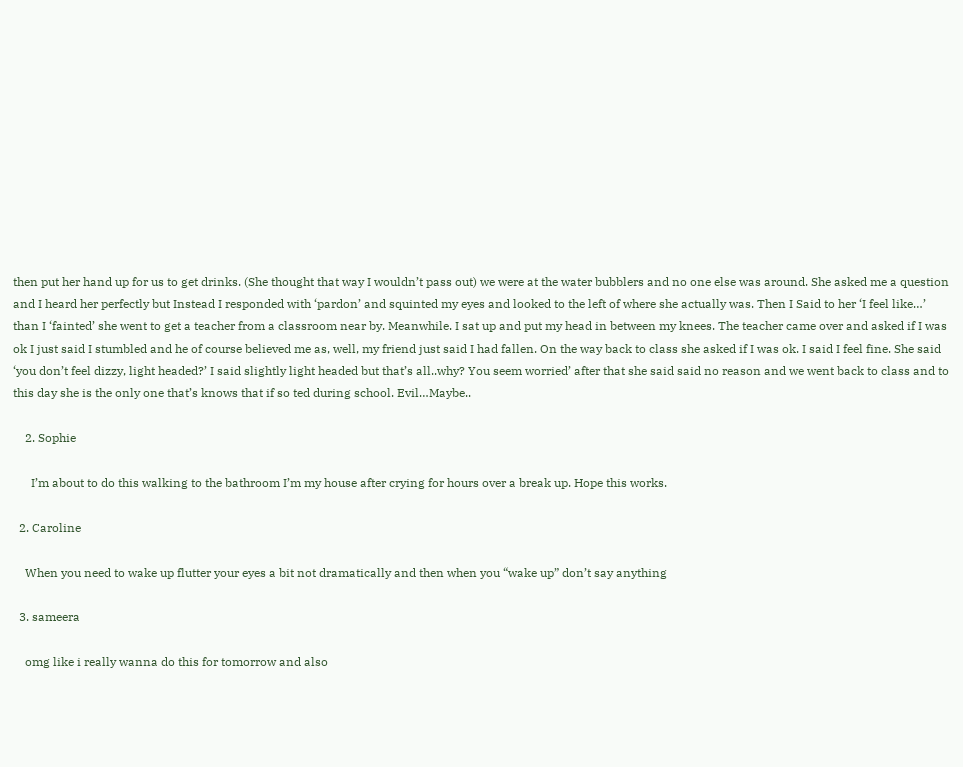then put her hand up for us to get drinks. (She thought that way I wouldn’t pass out) we were at the water bubblers and no one else was around. She asked me a question and I heard her perfectly but Instead I responded with ‘pardon’ and squinted my eyes and looked to the left of where she actually was. Then I Said to her ‘I feel like…’ than I ‘fainted’ she went to get a teacher from a classroom near by. Meanwhile. I sat up and put my head in between my knees. The teacher came over and asked if I was ok I just said I stumbled and he of course believed me as, well, my friend just said I had fallen. On the way back to class she asked if I was ok. I said I feel fine. She said ‘you don’t feel dizzy, light headed?’ I said slightly light headed but that’s all..why? You seem worried’ after that she said said no reason and we went back to class and to this day she is the only one that’s knows that if so ted during school. Evil…Maybe..

    2. Sophie

      I’m about to do this walking to the bathroom I’m my house after crying for hours over a break up. Hope this works.

  2. Caroline

    When you need to wake up flutter your eyes a bit not dramatically and then when you “wake up” don’t say anything

  3. sameera

    omg like i really wanna do this for tomorrow and also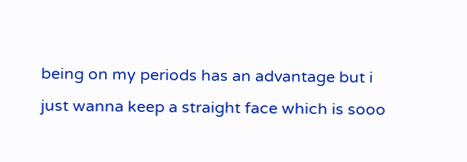being on my periods has an advantage but i just wanna keep a straight face which is sooo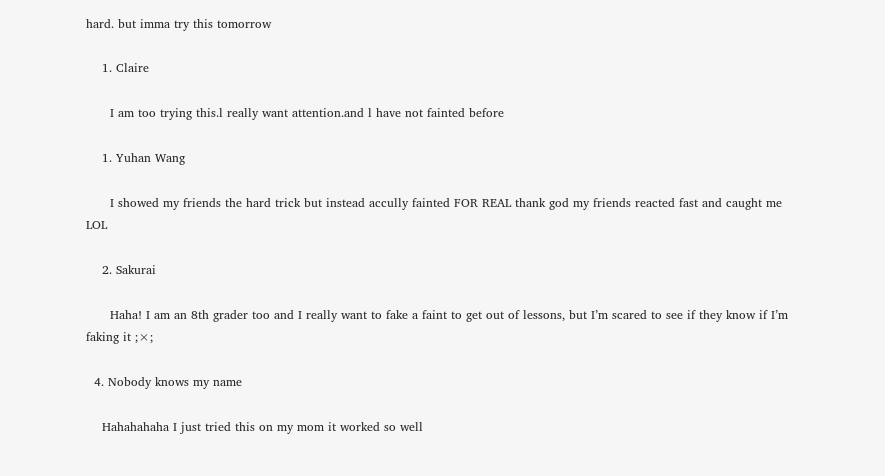hard. but imma try this tomorrow

    1. Claire

      I am too trying this.l really want attention.and l have not fainted before

    1. Yuhan Wang

      I showed my friends the hard trick but instead accully fainted FOR REAL thank god my friends reacted fast and caught me LOL

    2. Sakurai

      Haha! I am an 8th grader too and I really want to fake a faint to get out of lessons, but I’m scared to see if they know if I’m faking it ;×;

  4. Nobody knows my name

    Hahahahaha I just tried this on my mom it worked so well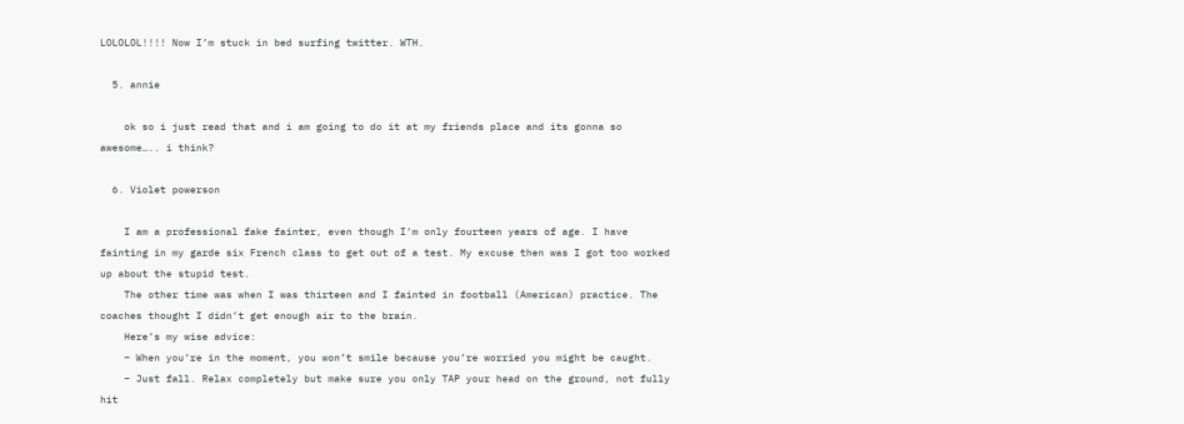LOLOLOL!!!! Now I’m stuck in bed surfing twitter. WTH.

  5. annie

    ok so i just read that and i am going to do it at my friends place and its gonna so awesome….. i think?

  6. Violet powerson

    I am a professional fake fainter, even though I’m only fourteen years of age. I have fainting in my garde six French class to get out of a test. My excuse then was I got too worked up about the stupid test.
    The other time was when I was thirteen and I fainted in football (American) practice. The coaches thought I didn’t get enough air to the brain.
    Here’s my wise advice:
    – When you’re in the moment, you won’t smile because you’re worried you might be caught.
    – Just fall. Relax completely but make sure you only TAP your head on the ground, not fully hit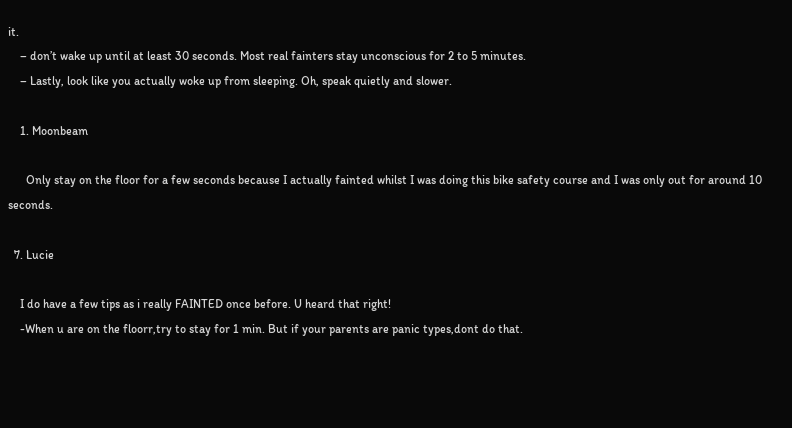it.
    – don’t wake up until at least 30 seconds. Most real fainters stay unconscious for 2 to 5 minutes.
    – Lastly, look like you actually woke up from sleeping. Oh, speak quietly and slower.

    1. Moonbeam

      Only stay on the floor for a few seconds because I actually fainted whilst I was doing this bike safety course and I was only out for around 10 seconds.

  7. Lucie

    I do have a few tips as i really FAINTED once before. U heard that right!
    -When u are on the floorr,try to stay for 1 min. But if your parents are panic types,dont do that.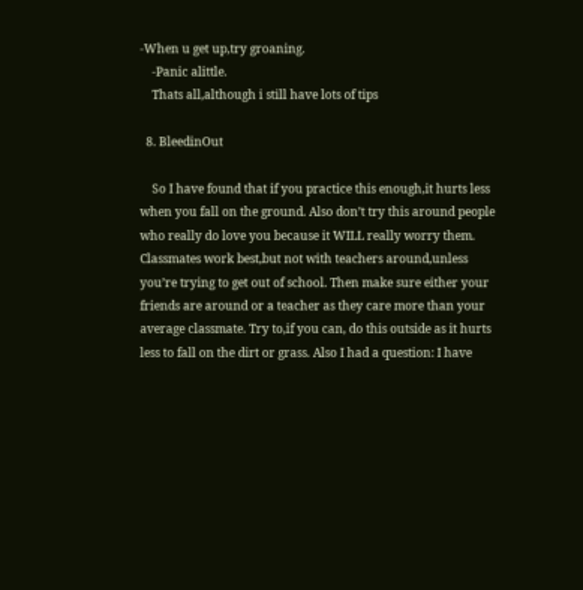-When u get up,try groaning.
    -Panic alittle.
    Thats all,although i still have lots of tips

  8. BleedinOut

    So I have found that if you practice this enough,it hurts less when you fall on the ground. Also don’t try this around people who really do love you because it WILL really worry them. Classmates work best,but not with teachers around,unless you’re trying to get out of school. Then make sure either your friends are around or a teacher as they care more than your average classmate. Try to,if you can, do this outside as it hurts less to fall on the dirt or grass. Also I had a question: I have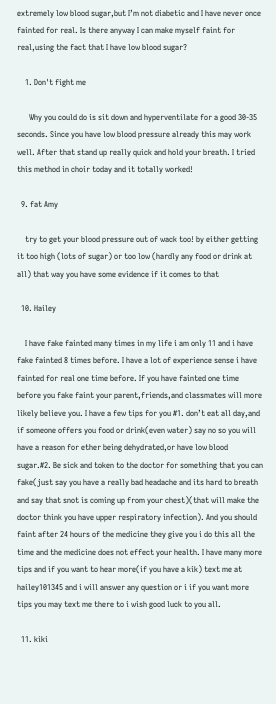extremely low blood sugar,but I’m not diabetic and I have never once fainted for real. Is there anyway I can make myself faint for real,using the fact that I have low blood sugar?

    1. Don't fight me

      Why you could do is sit down and hyperventilate for a good 30-35 seconds. Since you have low blood pressure already this may work well. After that stand up really quick and hold your breath. I tried this method in choir today and it totally worked!

  9. fat Amy

    try to get your blood pressure out of wack too! by either getting it too high (lots of sugar) or too low (hardly any food or drink at all) that way you have some evidence if it comes to that

  10. Hailey

    I have fake fainted many times in my life i am only 11 and i have fake fainted 8 times before. I have a lot of experience sense i have fainted for real one time before. If you have fainted one time before you fake faint your parent,friends,and classmates will more likely believe you. I have a few tips for you #1. don’t eat all day,and if someone offers you food or drink(even water) say no so you will have a reason for ether being dehydrated,or have low blood sugar.#2. Be sick and token to the doctor for something that you can fake(just say you have a really bad headache and its hard to breath and say that snot is coming up from your chest)(that will make the doctor think you have upper respiratory infection). And you should faint after 24 hours of the medicine they give you i do this all the time and the medicine does not effect your health. I have many more tips and if you want to hear more(if you have a kik) text me at hailey101345 and i will answer any question or i if you want more tips you may text me there to i wish good luck to you all.

  11. kiki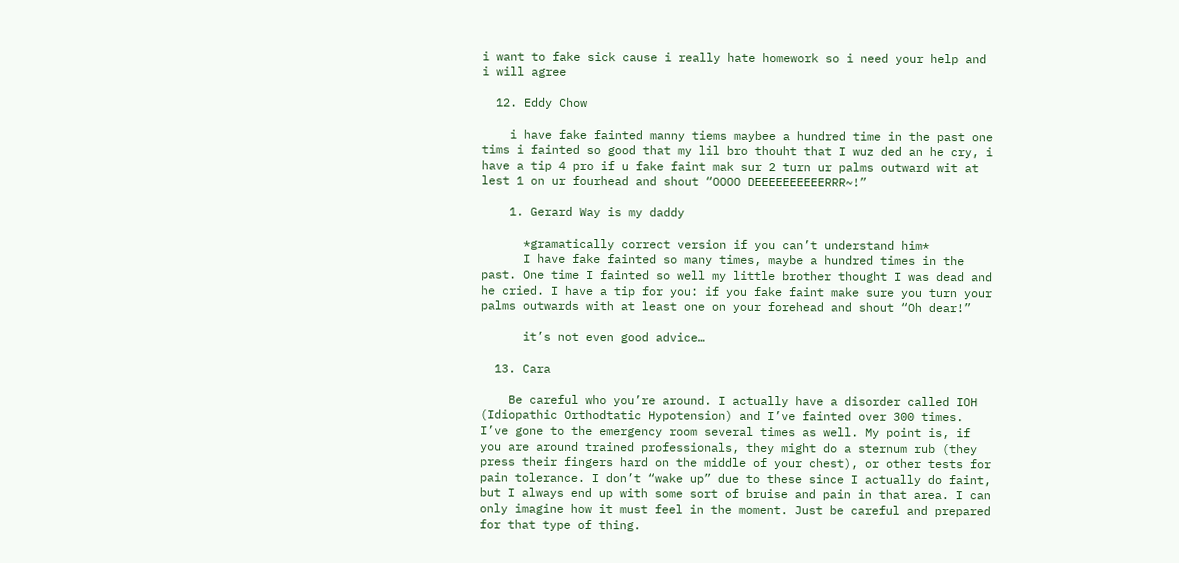i want to fake sick cause i really hate homework so i need your help and i will agree

  12. Eddy Chow

    i have fake fainted manny tiems maybee a hundred time in the past one tims i fainted so good that my lil bro thouht that I wuz ded an he cry, i have a tip 4 pro if u fake faint mak sur 2 turn ur palms outward wit at lest 1 on ur fourhead and shout “OOOO DEEEEEEEEEERRR~!”

    1. Gerard Way is my daddy

      *gramatically correct version if you can’t understand him*
      I have fake fainted so many times, maybe a hundred times in the past. One time I fainted so well my little brother thought I was dead and he cried. I have a tip for you: if you fake faint make sure you turn your palms outwards with at least one on your forehead and shout “Oh dear!”

      it’s not even good advice…

  13. Cara

    Be careful who you’re around. I actually have a disorder called IOH (Idiopathic Orthodtatic Hypotension) and I’ve fainted over 300 times. I’ve gone to the emergency room several times as well. My point is, if you are around trained professionals, they might do a sternum rub (they press their fingers hard on the middle of your chest), or other tests for pain tolerance. I don’t “wake up” due to these since I actually do faint, but I always end up with some sort of bruise and pain in that area. I can only imagine how it must feel in the moment. Just be careful and prepared for that type of thing.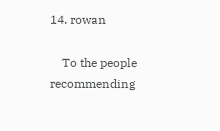14. rowan

    To the people recommending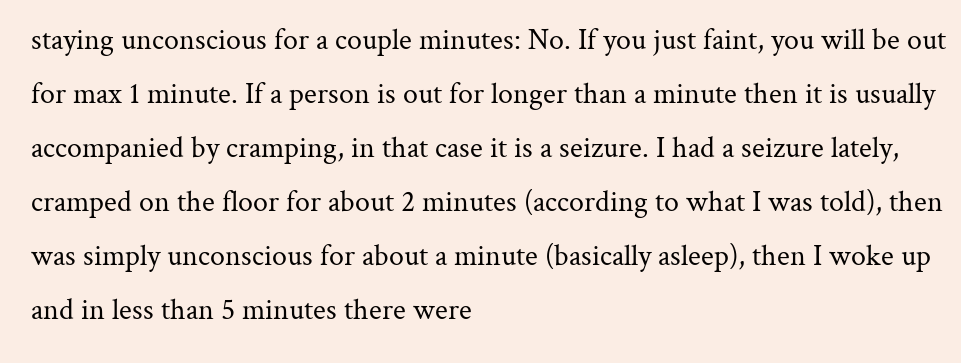staying unconscious for a couple minutes: No. If you just faint, you will be out for max 1 minute. If a person is out for longer than a minute then it is usually accompanied by cramping, in that case it is a seizure. I had a seizure lately, cramped on the floor for about 2 minutes (according to what I was told), then was simply unconscious for about a minute (basically asleep), then I woke up and in less than 5 minutes there were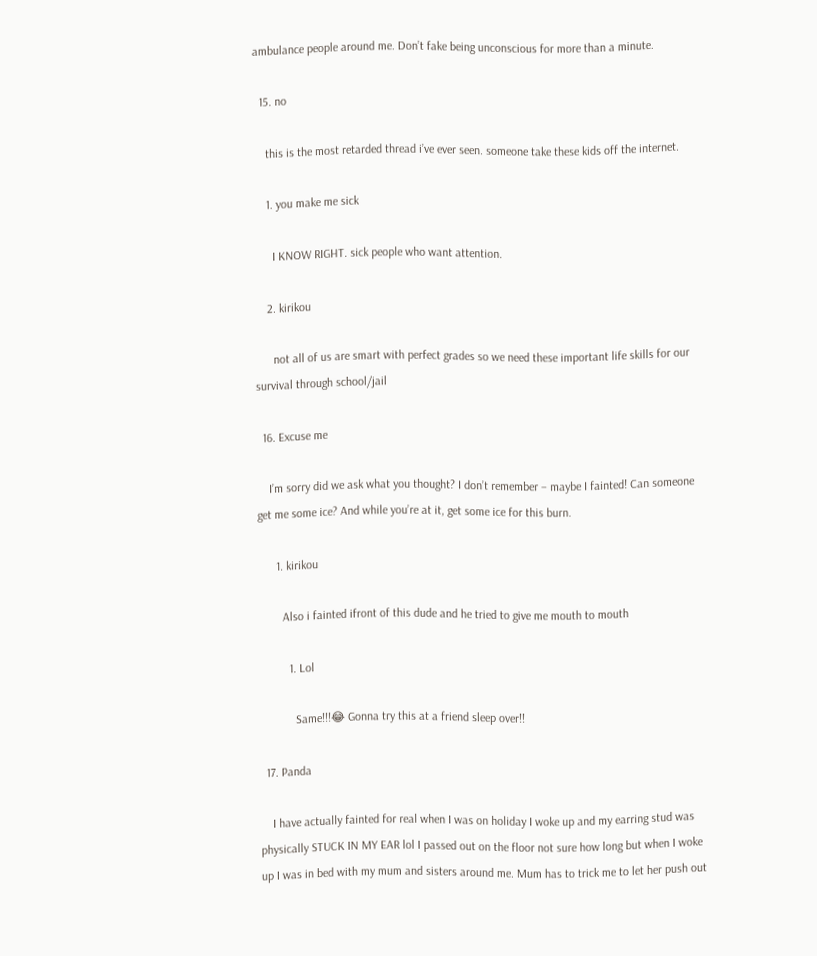ambulance people around me. Don’t fake being unconscious for more than a minute.

  15. no

    this is the most retarded thread i’ve ever seen. someone take these kids off the internet.

    1. you make me sick

      I KNOW RIGHT. sick people who want attention.

    2. kirikou

      not all of us are smart with perfect grades so we need these important life skills for our survival through school/jail

  16. Excuse me

    I’m sorry did we ask what you thought? I don’t remember – maybe I fainted! Can someone get me some ice? And while you’re at it, get some ice for this burn.

      1. kirikou

        Also i fainted ifront of this dude and he tried to give me mouth to mouth

          1. Lol

            Same!!!😂 Gonna try this at a friend sleep over!!

  17. Panda

    I have actually fainted for real when I was on holiday I woke up and my earring stud was physically STUCK IN MY EAR lol I passed out on the floor not sure how long but when I woke up I was in bed with my mum and sisters around me. Mum has to trick me to let her push out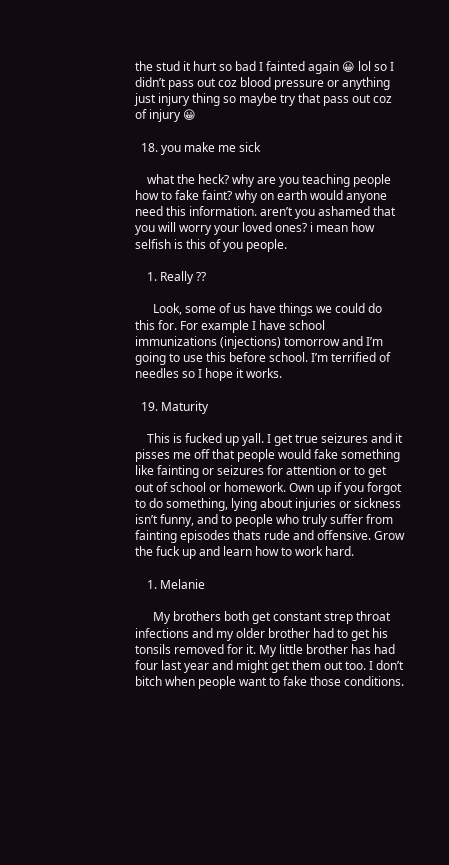the stud it hurt so bad I fainted again 😀 lol so I didn’t pass out coz blood pressure or anything just injury thing so maybe try that pass out coz of injury 😀

  18. you make me sick

    what the heck? why are you teaching people how to fake faint? why on earth would anyone need this information. aren’t you ashamed that you will worry your loved ones? i mean how selfish is this of you people.

    1. Really ??

      Look, some of us have things we could do this for. For example I have school immunizations (injections) tomorrow and I’m going to use this before school. I’m terrified of needles so I hope it works.

  19. Maturity

    This is fucked up yall. I get true seizures and it pisses me off that people would fake something like fainting or seizures for attention or to get out of school or homework. Own up if you forgot to do something, lying about injuries or sickness isn’t funny, and to people who truly suffer from fainting episodes thats rude and offensive. Grow the fuck up and learn how to work hard.

    1. Melanie

      My brothers both get constant strep throat infections and my older brother had to get his tonsils removed for it. My little brother has had four last year and might get them out too. I don’t bitch when people want to fake those conditions.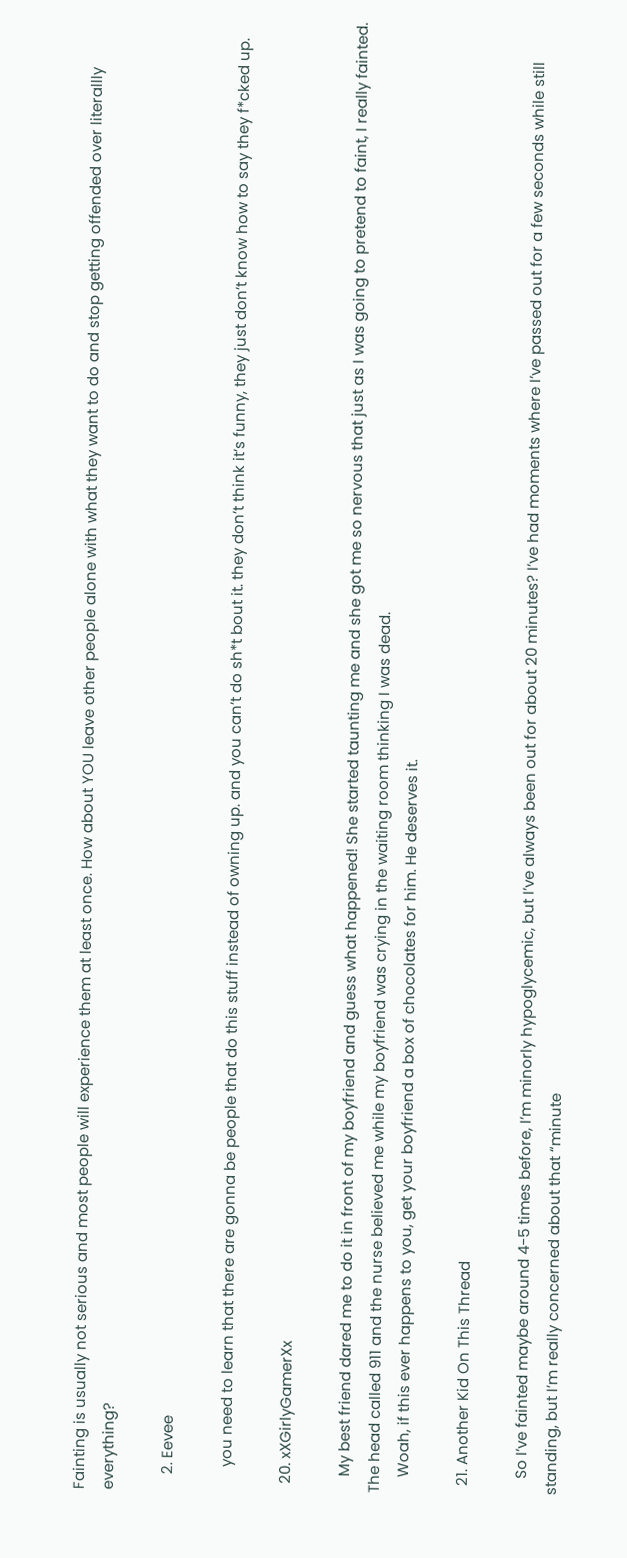Fainting is usually not serious and most people will experience them at least once. How about YOU leave other people alone with what they want to do and stop getting offended over literallly everything?

    2. Eevee

      you need to learn that there are gonna be people that do this stuff instead of owning up. and you can’t do sh*t bout it. they don’t think it’s funny, they just don’t know how to say they f*cked up.

  20. xXGirlyGamerXx

    My best friend dared me to do it in front of my boyfriend and guess what happened! She started taunting me and she got me so nervous that just as I was going to pretend to faint, I really fainted. The head called 911 and the nurse believed me while my boyfriend was crying in the waiting room thinking I was dead.
    Woah, if this ever happens to you, get your boyfriend a box of chocolates for him. He deserves it.

  21. Another Kid On This Thread

    So I’ve fainted maybe around 4-5 times before, I’m minorly hypoglycemic, but I’ve always been out for about 20 minutes? I’ve had moments where I’ve passed out for a few seconds while still standing, but I’m really concerned about that “minute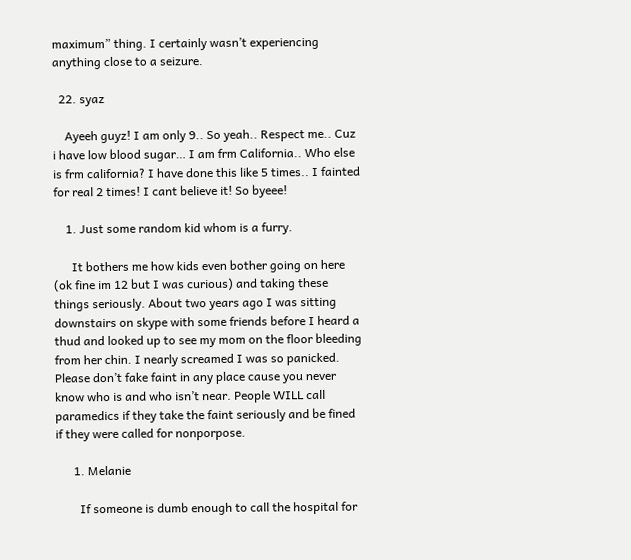maximum” thing. I certainly wasn’t experiencing anything close to a seizure.

  22. syaz

    Ayeeh guyz! I am only 9.. So yeah.. Respect me.. Cuz i have low blood sugar… I am frm California.. Who else is frm california? I have done this like 5 times.. I fainted for real 2 times! I cant believe it! So byeee!

    1. Just some random kid whom is a furry.

      It bothers me how kids even bother going on here (ok fine im 12 but I was curious) and taking these things seriously. About two years ago I was sitting downstairs on skype with some friends before I heard a thud and looked up to see my mom on the floor bleeding from her chin. I nearly screamed I was so panicked. Please don’t fake faint in any place cause you never know who is and who isn’t near. People WILL call paramedics if they take the faint seriously and be fined if they were called for nonporpose.

      1. Melanie

        If someone is dumb enough to call the hospital for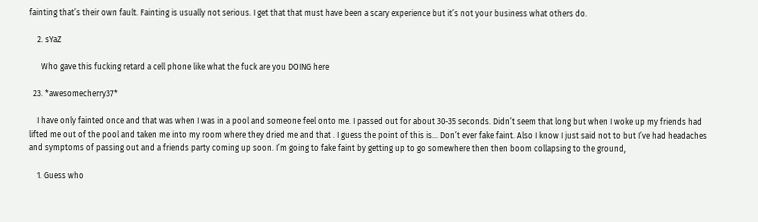fainting that’s their own fault. Fainting is usually not serious. I get that that must have been a scary experience but it’s not your business what others do.

    2. sYaZ

      Who gave this fucking retard a cell phone like what the fuck are you DOING here

  23. *awesomecherry37*

    I have only fainted once and that was when I was in a pool and someone feel onto me. I passed out for about 30-35 seconds. Didn’t seem that long but when I woke up my friends had lifted me out of the pool and taken me into my room where they dried me and that . I guess the point of this is… Don’t ever fake faint. Also I know I just said not to but I’ve had headaches and symptoms of passing out and a friends party coming up soon. I’m going to fake faint by getting up to go somewhere then then boom collapsing to the ground,

    1. Guess who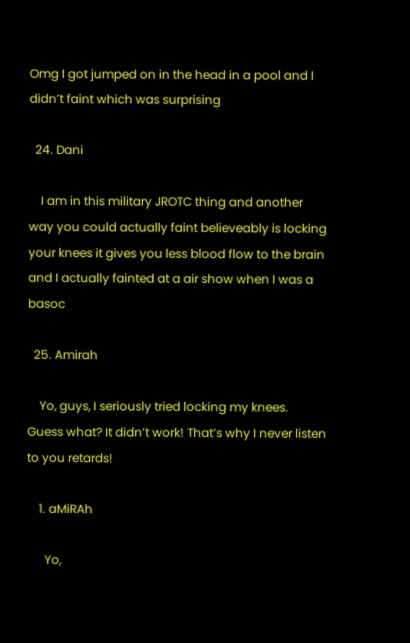Omg I got jumped on in the head in a pool and I didn’t faint which was surprising

  24. Dani

    I am in this military JROTC thing and another way you could actually faint believeably is locking your knees it gives you less blood flow to the brain and I actually fainted at a air show when I was a basoc

  25. Amirah

    Yo, guys, I seriously tried locking my knees. Guess what? It didn’t work! That’s why I never listen to you retards!

    1. aMiRAh

      Yo,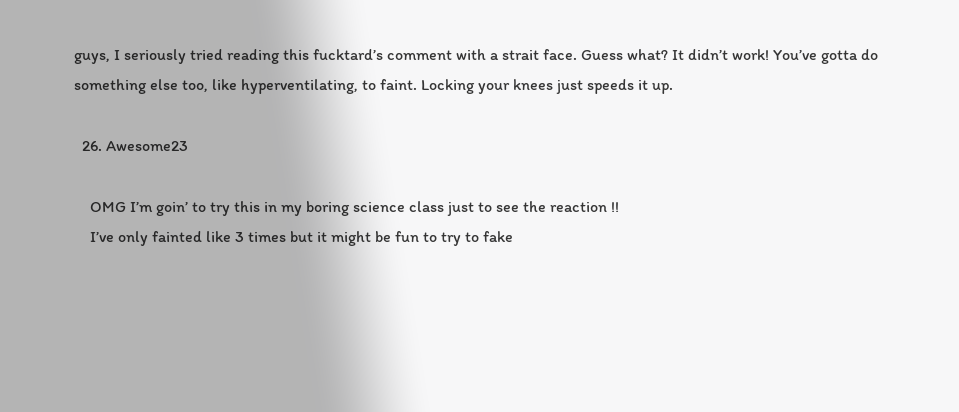guys, I seriously tried reading this fucktard’s comment with a strait face. Guess what? It didn’t work! You’ve gotta do something else too, like hyperventilating, to faint. Locking your knees just speeds it up.

  26. Awesome23

    OMG I’m goin’ to try this in my boring science class just to see the reaction !!
    I’ve only fainted like 3 times but it might be fun to try to fake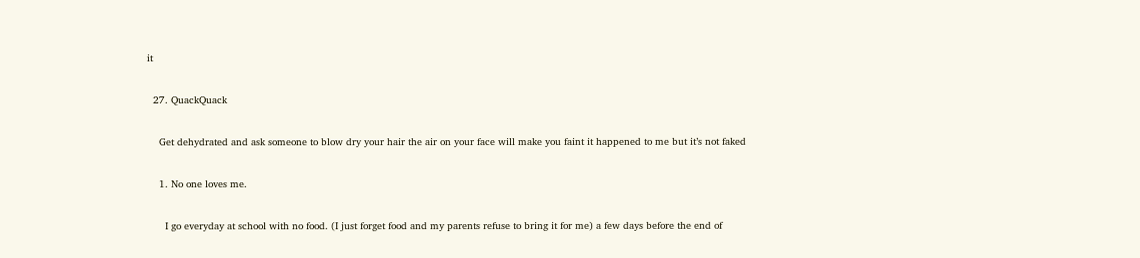it

  27. QuackQuack

    Get dehydrated and ask someone to blow dry your hair the air on your face will make you faint it happened to me but it’s not faked

    1. No one loves me.

      I go everyday at school with no food. (I just forget food and my parents refuse to bring it for me) a few days before the end of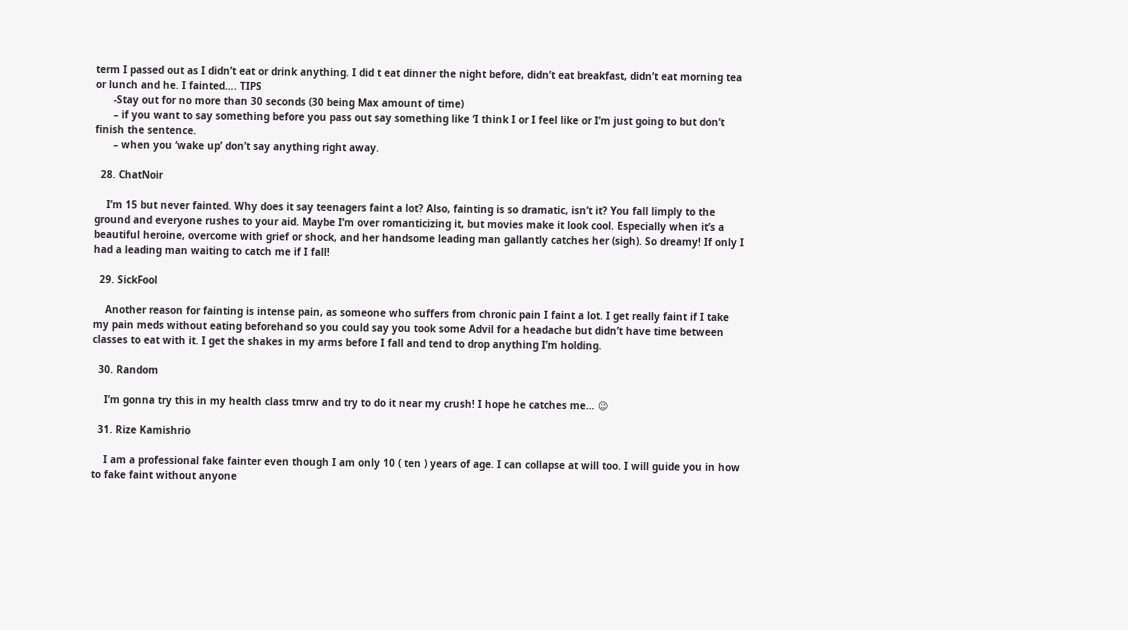term I passed out as I didn’t eat or drink anything. I did t eat dinner the night before, didn’t eat breakfast, didn’t eat morning tea or lunch and he. I fainted…. TIPS
      -Stay out for no more than 30 seconds (30 being Max amount of time)
      – if you want to say something before you pass out say something like ‘I think I or I feel like or I’m just going to but don’t finish the sentence.
      – when you ‘wake up’ don’t say anything right away.

  28. ChatNoir

    I’m 15 but never fainted. Why does it say teenagers faint a lot? Also, fainting is so dramatic, isn’t it? You fall limply to the ground and everyone rushes to your aid. Maybe I’m over romanticizing it, but movies make it look cool. Especially when it’s a beautiful heroine, overcome with grief or shock, and her handsome leading man gallantly catches her (sigh). So dreamy! If only I had a leading man waiting to catch me if I fall!

  29. SickFool

    Another reason for fainting is intense pain, as someone who suffers from chronic pain I faint a lot. I get really faint if I take my pain meds without eating beforehand so you could say you took some Advil for a headache but didn’t have time between classes to eat with it. I get the shakes in my arms before I fall and tend to drop anything I’m holding.

  30. Random

    I’m gonna try this in my health class tmrw and try to do it near my crush! I hope he catches me… 😉

  31. Rize Kamishrio

    I am a professional fake fainter even though I am only 10 ( ten ) years of age. I can collapse at will too. I will guide you in how to fake faint without anyone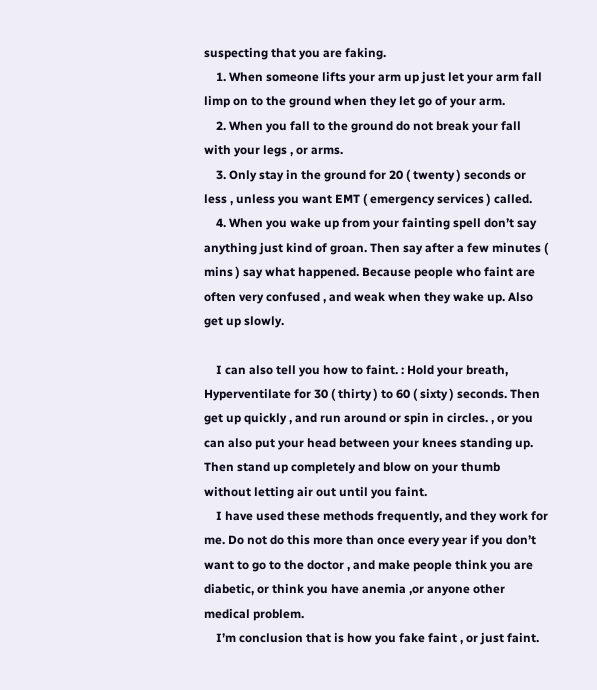suspecting that you are faking.
    1. When someone lifts your arm up just let your arm fall limp on to the ground when they let go of your arm.
    2. When you fall to the ground do not break your fall with your legs , or arms.
    3. Only stay in the ground for 20 ( twenty ) seconds or less , unless you want EMT ( emergency services ) called.
    4. When you wake up from your fainting spell don’t say anything just kind of groan. Then say after a few minutes ( mins ) say what happened. Because people who faint are often very confused , and weak when they wake up. Also get up slowly.

    I can also tell you how to faint. : Hold your breath, Hyperventilate for 30 ( thirty ) to 60 ( sixty ) seconds. Then get up quickly , and run around or spin in circles. , or you can also put your head between your knees standing up. Then stand up completely and blow on your thumb without letting air out until you faint.
    I have used these methods frequently, and they work for me. Do not do this more than once every year if you don’t want to go to the doctor , and make people think you are diabetic, or think you have anemia ,or anyone other medical problem.
    I’m conclusion that is how you fake faint , or just faint.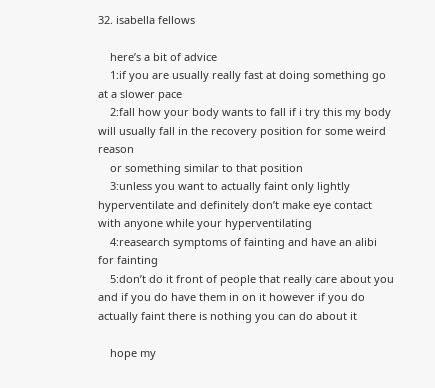32. isabella fellows

    here’s a bit of advice
    1:if you are usually really fast at doing something go at a slower pace
    2:fall how your body wants to fall if i try this my body will usually fall in the recovery position for some weird reason
    or something similar to that position
    3:unless you want to actually faint only lightly hyperventilate and definitely don’t make eye contact with anyone while your hyperventilating
    4:reasearch symptoms of fainting and have an alibi for fainting
    5:don’t do it front of people that really care about you and if you do have them in on it however if you do actually faint there is nothing you can do about it

    hope my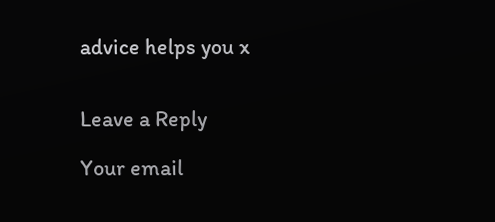advice helps you x


Leave a Reply

Your email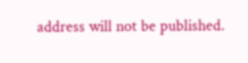address will not be published.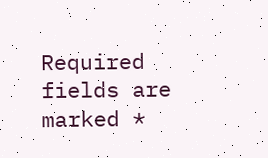Required fields are marked *